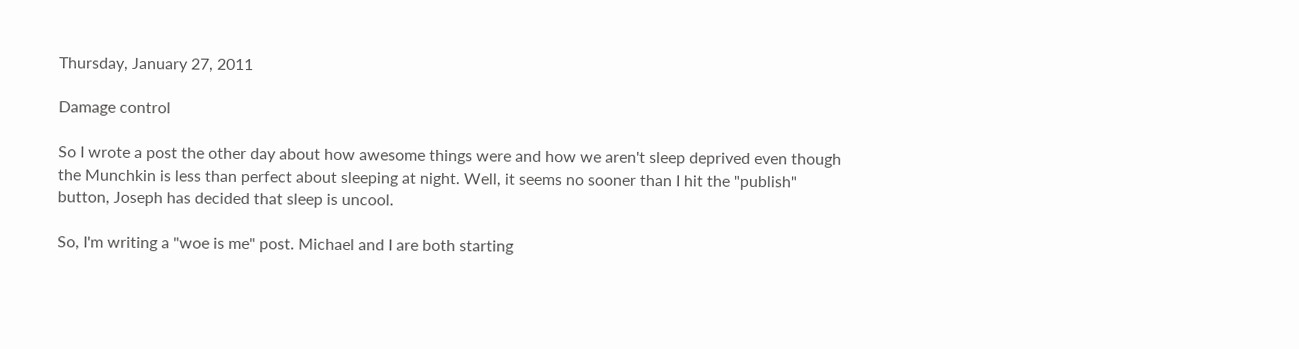Thursday, January 27, 2011

Damage control

So I wrote a post the other day about how awesome things were and how we aren't sleep deprived even though the Munchkin is less than perfect about sleeping at night. Well, it seems no sooner than I hit the "publish" button, Joseph has decided that sleep is uncool.

So, I'm writing a "woe is me" post. Michael and I are both starting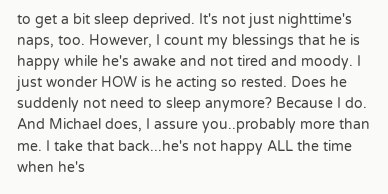to get a bit sleep deprived. It's not just nighttime's naps, too. However, I count my blessings that he is happy while he's awake and not tired and moody. I just wonder HOW is he acting so rested. Does he suddenly not need to sleep anymore? Because I do. And Michael does, I assure you..probably more than me. I take that back...he's not happy ALL the time when he's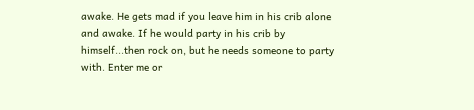awake. He gets mad if you leave him in his crib alone and awake. If he would party in his crib by himself...then rock on, but he needs someone to party with. Enter me or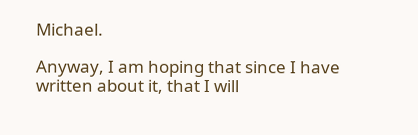Michael.

Anyway, I am hoping that since I have written about it, that I will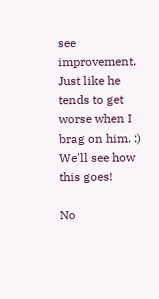see improvement. Just like he tends to get worse when I brag on him. :) We'll see how this goes!

No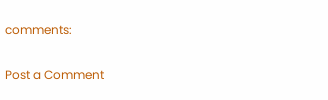comments:

Post a Comment